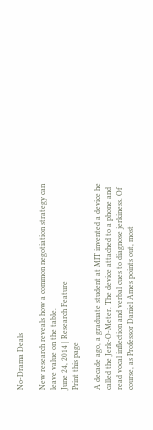No-Drama Deals

New research reveals how a common negotiation strategy can leave value on the table.
June 24, 2014 | Research Feature
Print this page

A decade ago, a graduate student at MIT invented a device he called the Jerk-O-Meter. The device attached to a phone and read vocal inflection and verbal cues to diagnose jerkiness. Of course, as Professor Daniel Ames points out, most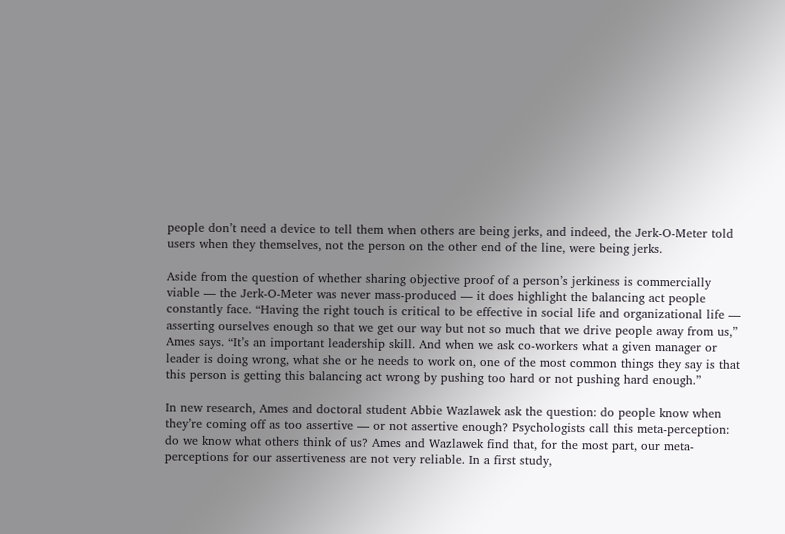people don’t need a device to tell them when others are being jerks, and indeed, the Jerk-O-Meter told users when they themselves, not the person on the other end of the line, were being jerks.

Aside from the question of whether sharing objective proof of a person’s jerkiness is commercially viable — the Jerk-O-Meter was never mass-produced — it does highlight the balancing act people constantly face. “Having the right touch is critical to be effective in social life and organizational life — asserting ourselves enough so that we get our way but not so much that we drive people away from us,” Ames says. “It’s an important leadership skill. And when we ask co-workers what a given manager or leader is doing wrong, what she or he needs to work on, one of the most common things they say is that this person is getting this balancing act wrong by pushing too hard or not pushing hard enough.”

In new research, Ames and doctoral student Abbie Wazlawek ask the question: do people know when they’re coming off as too assertive — or not assertive enough? Psychologists call this meta-perception: do we know what others think of us? Ames and Wazlawek find that, for the most part, our meta-perceptions for our assertiveness are not very reliable. In a first study,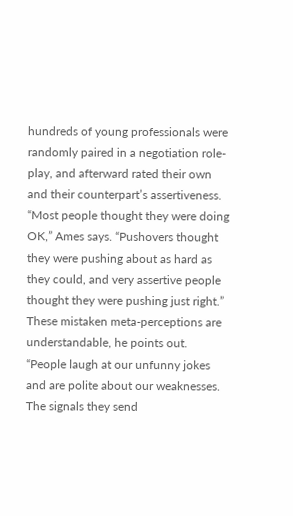hundreds of young professionals were randomly paired in a negotiation role-play, and afterward rated their own and their counterpart’s assertiveness. “Most people thought they were doing OK,” Ames says. “Pushovers thought they were pushing about as hard as they could, and very assertive people thought they were pushing just right.” These mistaken meta-perceptions are understandable, he points out. “People laugh at our unfunny jokes and are polite about our weaknesses. The signals they send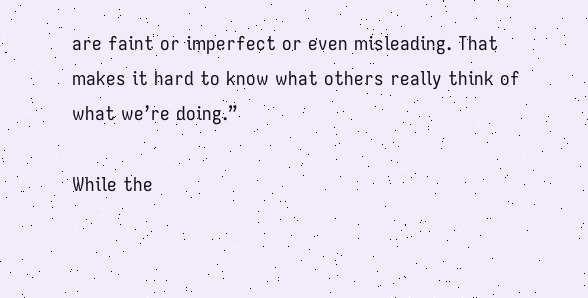are faint or imperfect or even misleading. That makes it hard to know what others really think of what we’re doing.”

While the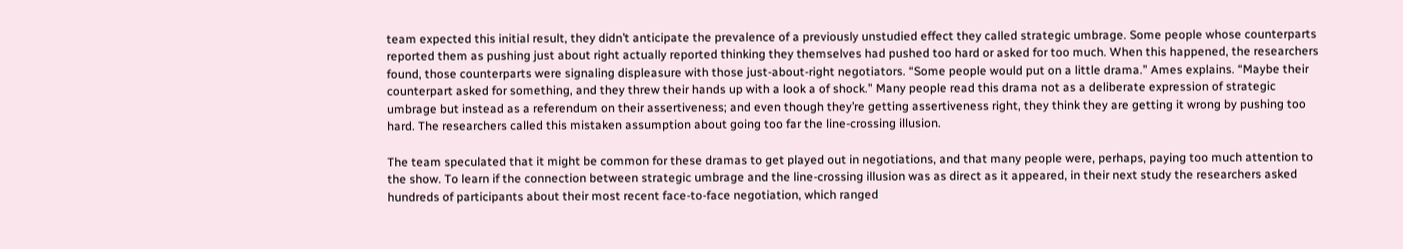team expected this initial result, they didn’t anticipate the prevalence of a previously unstudied effect they called strategic umbrage. Some people whose counterparts reported them as pushing just about right actually reported thinking they themselves had pushed too hard or asked for too much. When this happened, the researchers found, those counterparts were signaling displeasure with those just-about-right negotiators. “Some people would put on a little drama.” Ames explains. “Maybe their counterpart asked for something, and they threw their hands up with a look a of shock.” Many people read this drama not as a deliberate expression of strategic umbrage but instead as a referendum on their assertiveness; and even though they’re getting assertiveness right, they think they are getting it wrong by pushing too hard. The researchers called this mistaken assumption about going too far the line-crossing illusion.

The team speculated that it might be common for these dramas to get played out in negotiations, and that many people were, perhaps, paying too much attention to the show. To learn if the connection between strategic umbrage and the line-crossing illusion was as direct as it appeared, in their next study the researchers asked hundreds of participants about their most recent face-to-face negotiation, which ranged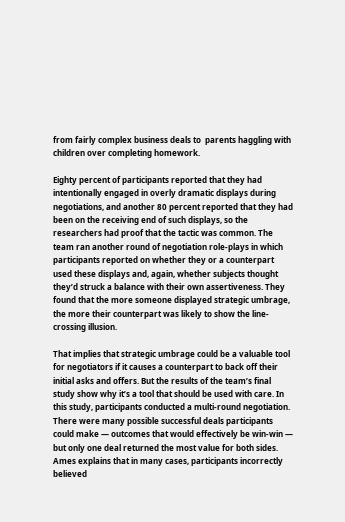from fairly complex business deals to  parents haggling with children over completing homework.

Eighty percent of participants reported that they had intentionally engaged in overly dramatic displays during negotiations, and another 80 percent reported that they had been on the receiving end of such displays, so the researchers had proof that the tactic was common. The team ran another round of negotiation role-plays in which participants reported on whether they or a counterpart used these displays and, again, whether subjects thought they’d struck a balance with their own assertiveness. They found that the more someone displayed strategic umbrage, the more their counterpart was likely to show the line-crossing illusion.

That implies that strategic umbrage could be a valuable tool for negotiators if it causes a counterpart to back off their initial asks and offers. But the results of the team’s final study show why it’s a tool that should be used with care. In this study, participants conducted a multi-round negotiation. There were many possible successful deals participants could make — outcomes that would effectively be win-win — but only one deal returned the most value for both sides. Ames explains that in many cases, participants incorrectly believed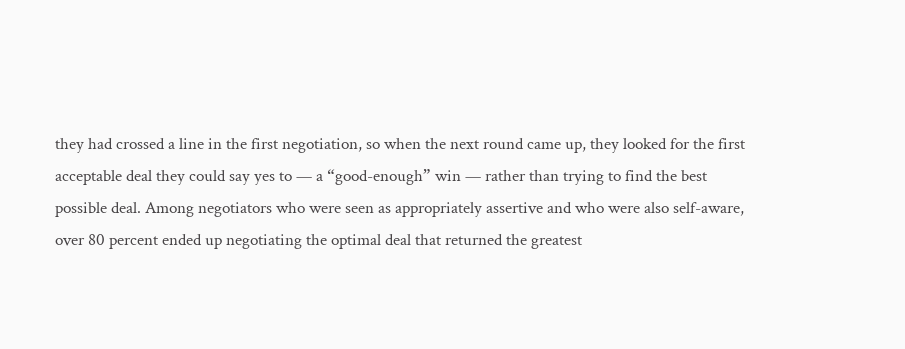they had crossed a line in the first negotiation, so when the next round came up, they looked for the first acceptable deal they could say yes to — a “good-enough” win — rather than trying to find the best possible deal. Among negotiators who were seen as appropriately assertive and who were also self-aware, over 80 percent ended up negotiating the optimal deal that returned the greatest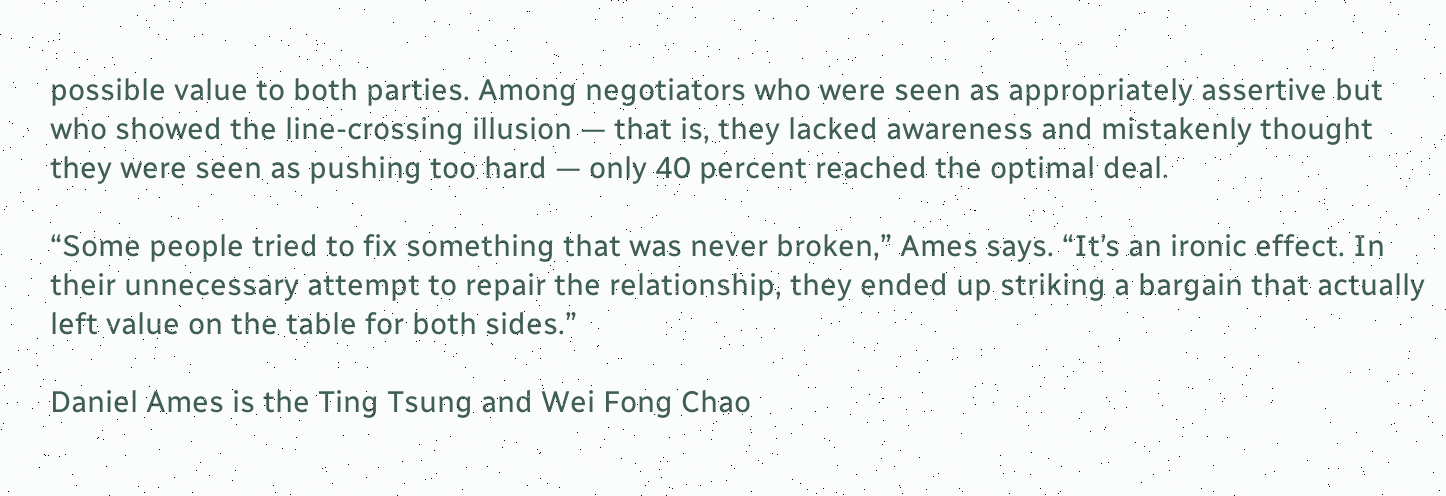possible value to both parties. Among negotiators who were seen as appropriately assertive but who showed the line-crossing illusion — that is, they lacked awareness and mistakenly thought they were seen as pushing too hard — only 40 percent reached the optimal deal.

“Some people tried to fix something that was never broken,” Ames says. “It’s an ironic effect. In their unnecessary attempt to repair the relationship, they ended up striking a bargain that actually left value on the table for both sides.”

Daniel Ames is the Ting Tsung and Wei Fong Chao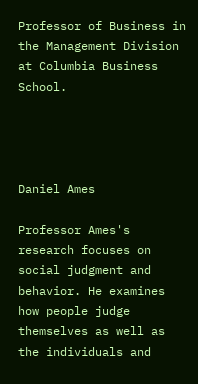Professor of Business in the Management Division at Columbia Business School.




Daniel Ames

Professor Ames's research focuses on social judgment and behavior. He examines how people judge themselves as well as the individuals and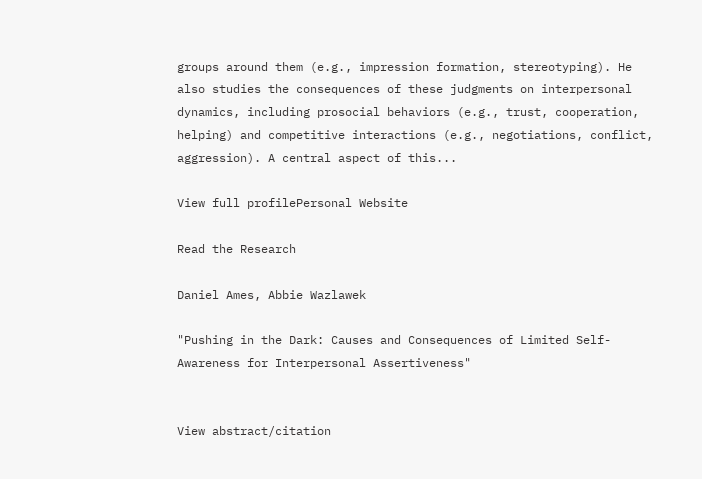groups around them (e.g., impression formation, stereotyping). He also studies the consequences of these judgments on interpersonal dynamics, including prosocial behaviors (e.g., trust, cooperation, helping) and competitive interactions (e.g., negotiations, conflict, aggression). A central aspect of this...

View full profilePersonal Website

Read the Research

Daniel Ames, Abbie Wazlawek

"Pushing in the Dark: Causes and Consequences of Limited Self-Awareness for Interpersonal Assertiveness"


View abstract/citation